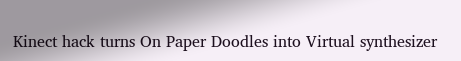Kinect hack turns On Paper Doodles into Virtual synthesizer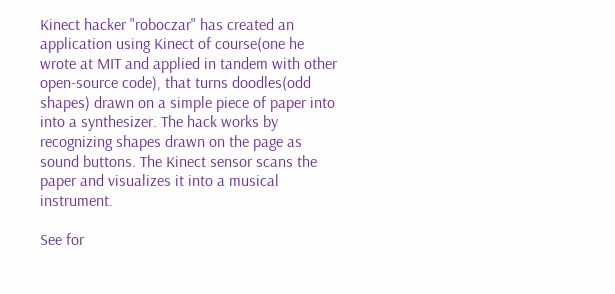Kinect hacker "roboczar" has created an application using Kinect of course(one he wrote at MIT and applied in tandem with other open-source code), that turns doodles(odd shapes) drawn on a simple piece of paper into into a synthesizer. The hack works by recognizing shapes drawn on the page as sound buttons. The Kinect sensor scans the paper and visualizes it into a musical instrument.

See for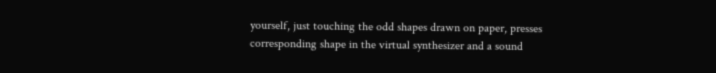yourself, just touching the odd shapes drawn on paper, presses corresponding shape in the virtual synthesizer and a sound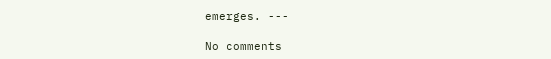emerges. ---

No comments